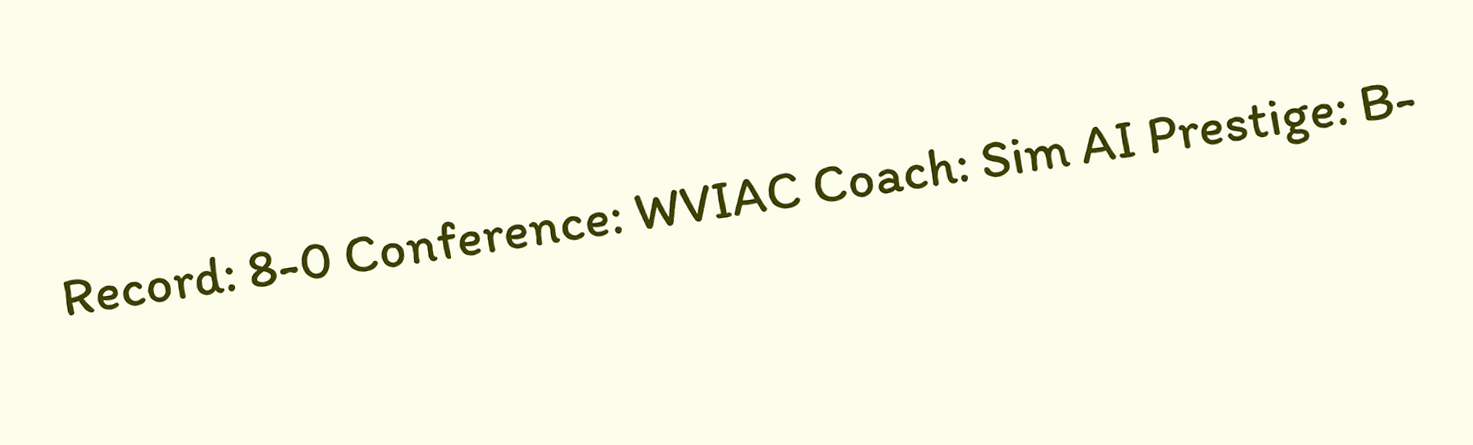Record: 8-0 Conference: WVIAC Coach: Sim AI Prestige: B-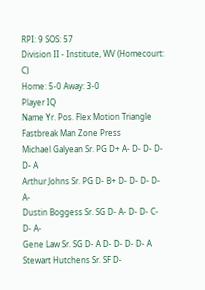RPI: 9 SOS: 57
Division II - Institute, WV (Homecourt: C)
Home: 5-0 Away: 3-0
Player IQ
Name Yr. Pos. Flex Motion Triangle Fastbreak Man Zone Press
Michael Galyean Sr. PG D+ A- D- D- D- D- A
Arthur Johns Sr. PG D- B+ D- D- D- D- A-
Dustin Boggess Sr. SG D- A- D- D- C- D- A-
Gene Law Sr. SG D- A D- D- D- D- A
Stewart Hutchens Sr. SF D-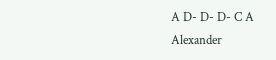A D- D- D- C A
Alexander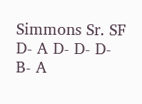Simmons Sr. SF D- A D- D- D- B- A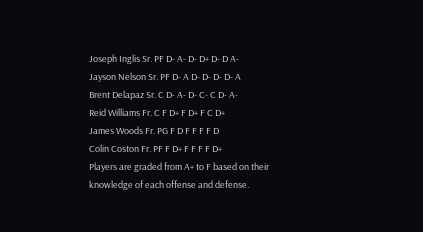Joseph Inglis Sr. PF D- A- D- D+ D- D A-
Jayson Nelson Sr. PF D- A D- D- D- D- A
Brent Delapaz Sr. C D- A- D- C- C D- A-
Reid Williams Fr. C F D+ F D+ F C D+
James Woods Fr. PG F D F F F F D
Colin Coston Fr. PF F D+ F F F F D+
Players are graded from A+ to F based on their knowledge of each offense and defense.